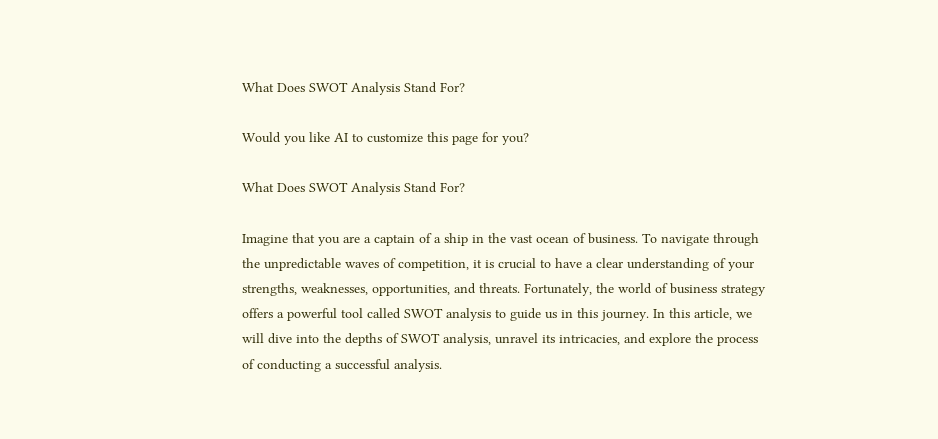What Does SWOT Analysis Stand For?

Would you like AI to customize this page for you?

What Does SWOT Analysis Stand For?

Imagine that you are a captain of a ship in the vast ocean of business. To navigate through the unpredictable waves of competition, it is crucial to have a clear understanding of your strengths, weaknesses, opportunities, and threats. Fortunately, the world of business strategy offers a powerful tool called SWOT analysis to guide us in this journey. In this article, we will dive into the depths of SWOT analysis, unravel its intricacies, and explore the process of conducting a successful analysis.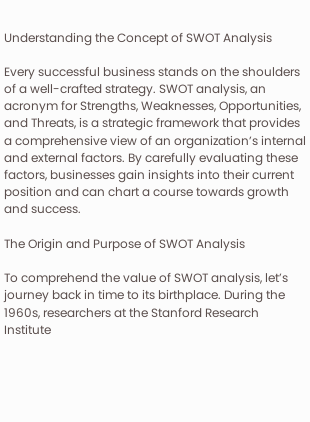Understanding the Concept of SWOT Analysis

Every successful business stands on the shoulders of a well-crafted strategy. SWOT analysis, an acronym for Strengths, Weaknesses, Opportunities, and Threats, is a strategic framework that provides a comprehensive view of an organization’s internal and external factors. By carefully evaluating these factors, businesses gain insights into their current position and can chart a course towards growth and success.

The Origin and Purpose of SWOT Analysis

To comprehend the value of SWOT analysis, let’s journey back in time to its birthplace. During the 1960s, researchers at the Stanford Research Institute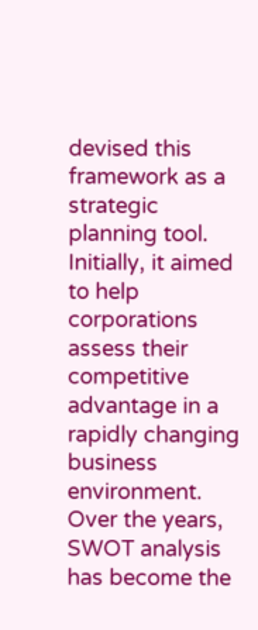devised this framework as a strategic planning tool. Initially, it aimed to help corporations assess their competitive advantage in a rapidly changing business environment. Over the years, SWOT analysis has become the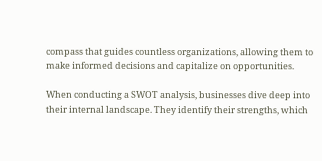compass that guides countless organizations, allowing them to make informed decisions and capitalize on opportunities.

When conducting a SWOT analysis, businesses dive deep into their internal landscape. They identify their strengths, which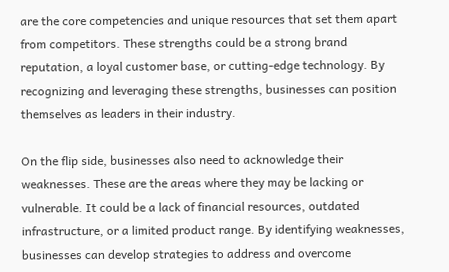are the core competencies and unique resources that set them apart from competitors. These strengths could be a strong brand reputation, a loyal customer base, or cutting-edge technology. By recognizing and leveraging these strengths, businesses can position themselves as leaders in their industry.

On the flip side, businesses also need to acknowledge their weaknesses. These are the areas where they may be lacking or vulnerable. It could be a lack of financial resources, outdated infrastructure, or a limited product range. By identifying weaknesses, businesses can develop strategies to address and overcome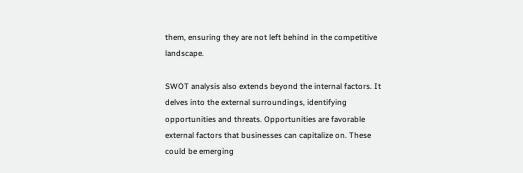them, ensuring they are not left behind in the competitive landscape.

SWOT analysis also extends beyond the internal factors. It delves into the external surroundings, identifying opportunities and threats. Opportunities are favorable external factors that businesses can capitalize on. These could be emerging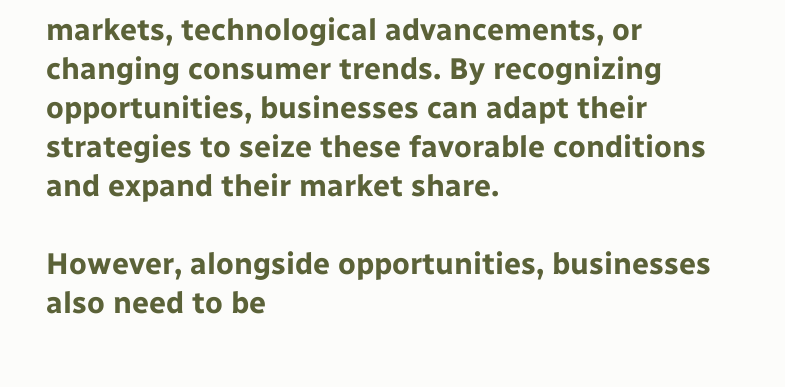markets, technological advancements, or changing consumer trends. By recognizing opportunities, businesses can adapt their strategies to seize these favorable conditions and expand their market share.

However, alongside opportunities, businesses also need to be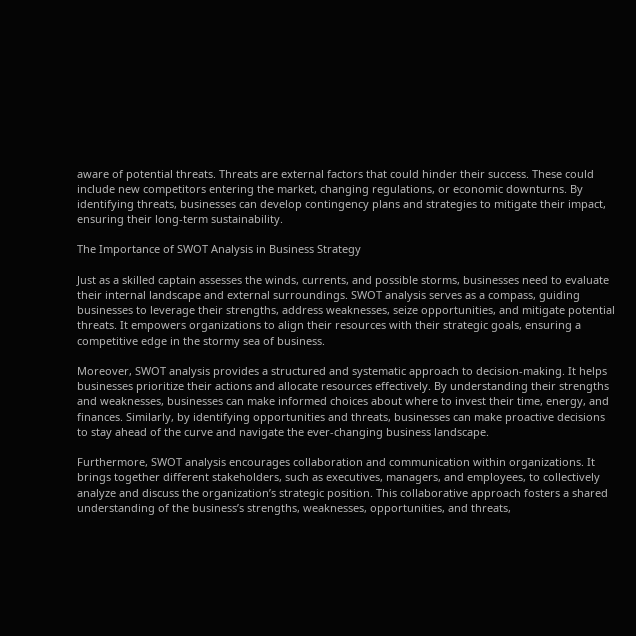aware of potential threats. Threats are external factors that could hinder their success. These could include new competitors entering the market, changing regulations, or economic downturns. By identifying threats, businesses can develop contingency plans and strategies to mitigate their impact, ensuring their long-term sustainability.

The Importance of SWOT Analysis in Business Strategy

Just as a skilled captain assesses the winds, currents, and possible storms, businesses need to evaluate their internal landscape and external surroundings. SWOT analysis serves as a compass, guiding businesses to leverage their strengths, address weaknesses, seize opportunities, and mitigate potential threats. It empowers organizations to align their resources with their strategic goals, ensuring a competitive edge in the stormy sea of business.

Moreover, SWOT analysis provides a structured and systematic approach to decision-making. It helps businesses prioritize their actions and allocate resources effectively. By understanding their strengths and weaknesses, businesses can make informed choices about where to invest their time, energy, and finances. Similarly, by identifying opportunities and threats, businesses can make proactive decisions to stay ahead of the curve and navigate the ever-changing business landscape.

Furthermore, SWOT analysis encourages collaboration and communication within organizations. It brings together different stakeholders, such as executives, managers, and employees, to collectively analyze and discuss the organization’s strategic position. This collaborative approach fosters a shared understanding of the business’s strengths, weaknesses, opportunities, and threats,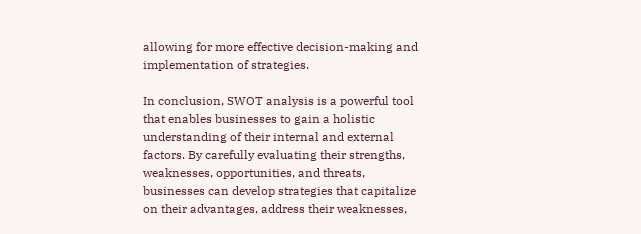allowing for more effective decision-making and implementation of strategies.

In conclusion, SWOT analysis is a powerful tool that enables businesses to gain a holistic understanding of their internal and external factors. By carefully evaluating their strengths, weaknesses, opportunities, and threats, businesses can develop strategies that capitalize on their advantages, address their weaknesses,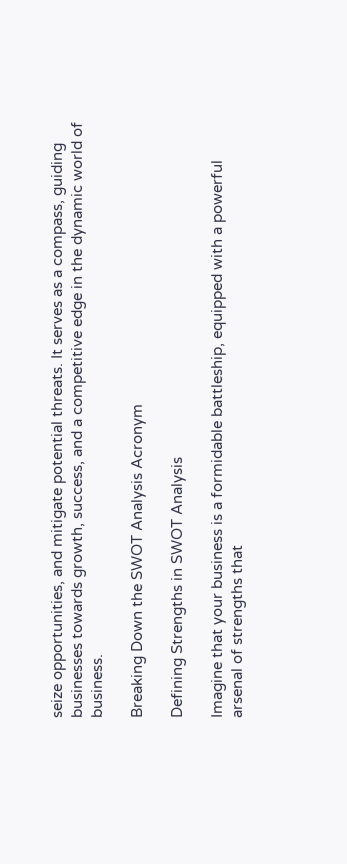seize opportunities, and mitigate potential threats. It serves as a compass, guiding businesses towards growth, success, and a competitive edge in the dynamic world of business.

Breaking Down the SWOT Analysis Acronym

Defining Strengths in SWOT Analysis

Imagine that your business is a formidable battleship, equipped with a powerful arsenal of strengths that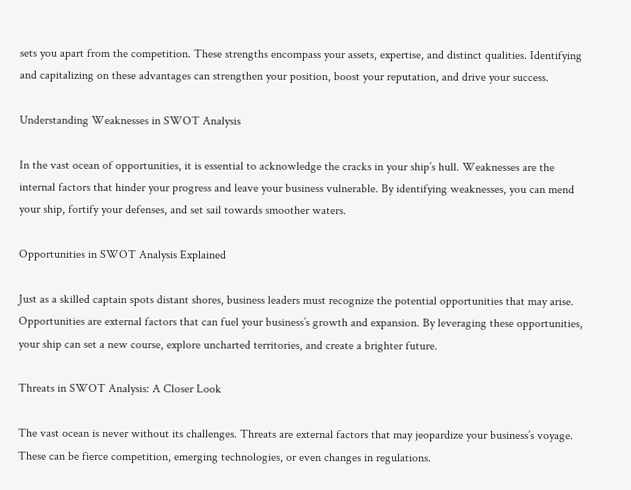sets you apart from the competition. These strengths encompass your assets, expertise, and distinct qualities. Identifying and capitalizing on these advantages can strengthen your position, boost your reputation, and drive your success.

Understanding Weaknesses in SWOT Analysis

In the vast ocean of opportunities, it is essential to acknowledge the cracks in your ship’s hull. Weaknesses are the internal factors that hinder your progress and leave your business vulnerable. By identifying weaknesses, you can mend your ship, fortify your defenses, and set sail towards smoother waters.

Opportunities in SWOT Analysis Explained

Just as a skilled captain spots distant shores, business leaders must recognize the potential opportunities that may arise. Opportunities are external factors that can fuel your business’s growth and expansion. By leveraging these opportunities, your ship can set a new course, explore uncharted territories, and create a brighter future.

Threats in SWOT Analysis: A Closer Look

The vast ocean is never without its challenges. Threats are external factors that may jeopardize your business’s voyage. These can be fierce competition, emerging technologies, or even changes in regulations.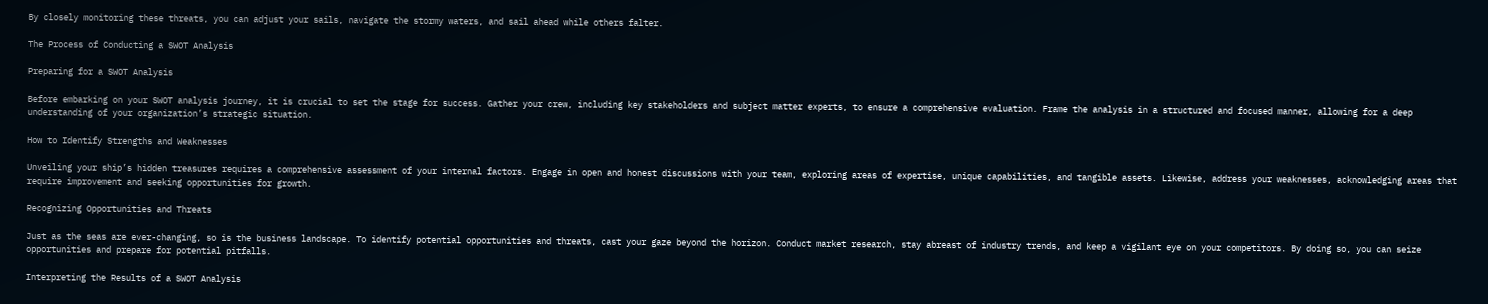By closely monitoring these threats, you can adjust your sails, navigate the stormy waters, and sail ahead while others falter.

The Process of Conducting a SWOT Analysis

Preparing for a SWOT Analysis

Before embarking on your SWOT analysis journey, it is crucial to set the stage for success. Gather your crew, including key stakeholders and subject matter experts, to ensure a comprehensive evaluation. Frame the analysis in a structured and focused manner, allowing for a deep understanding of your organization’s strategic situation.

How to Identify Strengths and Weaknesses

Unveiling your ship’s hidden treasures requires a comprehensive assessment of your internal factors. Engage in open and honest discussions with your team, exploring areas of expertise, unique capabilities, and tangible assets. Likewise, address your weaknesses, acknowledging areas that require improvement and seeking opportunities for growth.

Recognizing Opportunities and Threats

Just as the seas are ever-changing, so is the business landscape. To identify potential opportunities and threats, cast your gaze beyond the horizon. Conduct market research, stay abreast of industry trends, and keep a vigilant eye on your competitors. By doing so, you can seize opportunities and prepare for potential pitfalls.

Interpreting the Results of a SWOT Analysis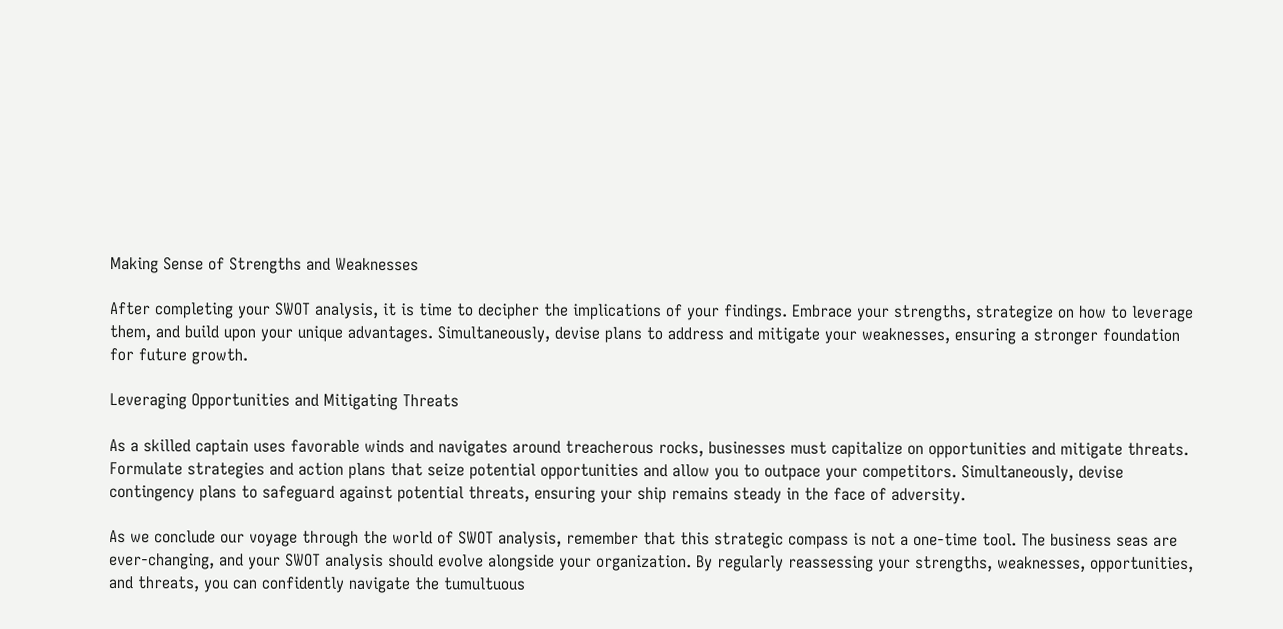Making Sense of Strengths and Weaknesses

After completing your SWOT analysis, it is time to decipher the implications of your findings. Embrace your strengths, strategize on how to leverage them, and build upon your unique advantages. Simultaneously, devise plans to address and mitigate your weaknesses, ensuring a stronger foundation for future growth.

Leveraging Opportunities and Mitigating Threats

As a skilled captain uses favorable winds and navigates around treacherous rocks, businesses must capitalize on opportunities and mitigate threats. Formulate strategies and action plans that seize potential opportunities and allow you to outpace your competitors. Simultaneously, devise contingency plans to safeguard against potential threats, ensuring your ship remains steady in the face of adversity.

As we conclude our voyage through the world of SWOT analysis, remember that this strategic compass is not a one-time tool. The business seas are ever-changing, and your SWOT analysis should evolve alongside your organization. By regularly reassessing your strengths, weaknesses, opportunities, and threats, you can confidently navigate the tumultuous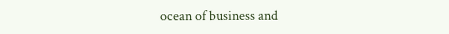ocean of business and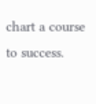chart a course to success.